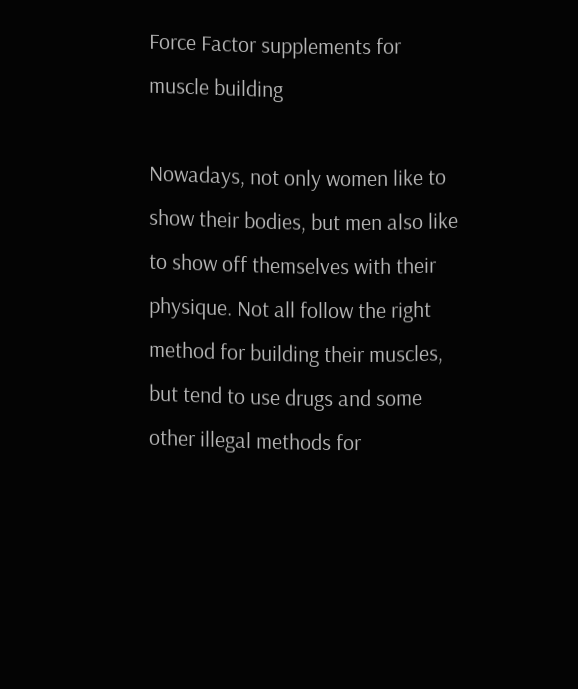Force Factor supplements for muscle building

Nowadays, not only women like to show their bodies, but men also like to show off themselves with their physique. Not all follow the right method for building their muscles, but tend to use drugs and some other illegal methods for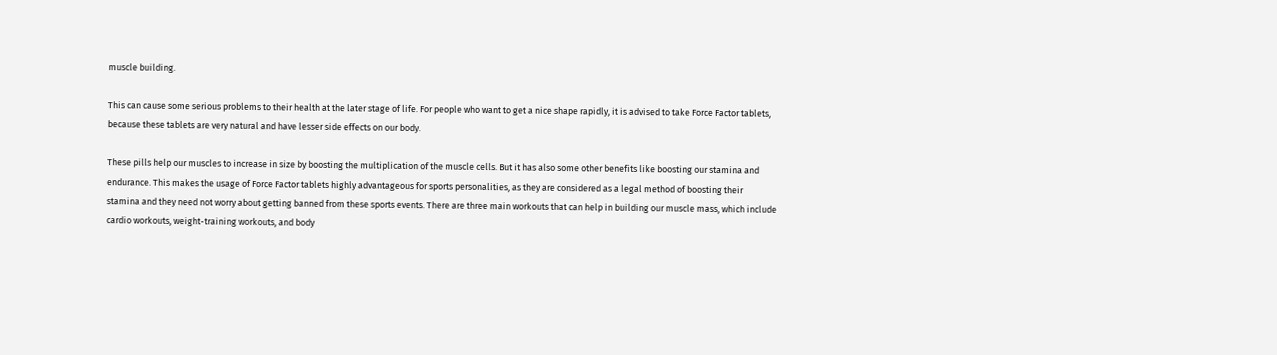muscle building.

This can cause some serious problems to their health at the later stage of life. For people who want to get a nice shape rapidly, it is advised to take Force Factor tablets, because these tablets are very natural and have lesser side effects on our body.

These pills help our muscles to increase in size by boosting the multiplication of the muscle cells. But it has also some other benefits like boosting our stamina and endurance. This makes the usage of Force Factor tablets highly advantageous for sports personalities, as they are considered as a legal method of boosting their stamina and they need not worry about getting banned from these sports events. There are three main workouts that can help in building our muscle mass, which include cardio workouts, weight-training workouts, and body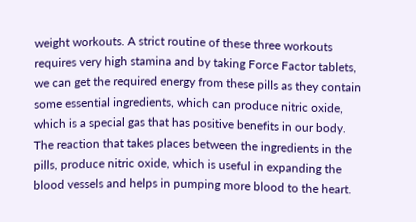weight workouts. A strict routine of these three workouts requires very high stamina and by taking Force Factor tablets, we can get the required energy from these pills as they contain some essential ingredients, which can produce nitric oxide, which is a special gas that has positive benefits in our body. The reaction that takes places between the ingredients in the pills, produce nitric oxide, which is useful in expanding the blood vessels and helps in pumping more blood to the heart.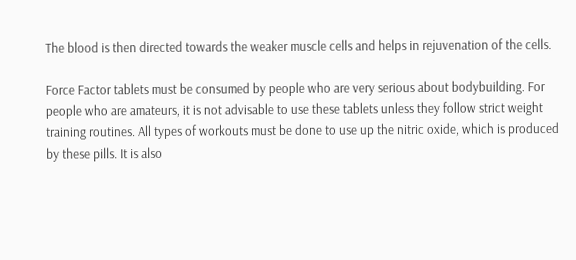The blood is then directed towards the weaker muscle cells and helps in rejuvenation of the cells.

Force Factor tablets must be consumed by people who are very serious about bodybuilding. For people who are amateurs, it is not advisable to use these tablets unless they follow strict weight training routines. All types of workouts must be done to use up the nitric oxide, which is produced by these pills. It is also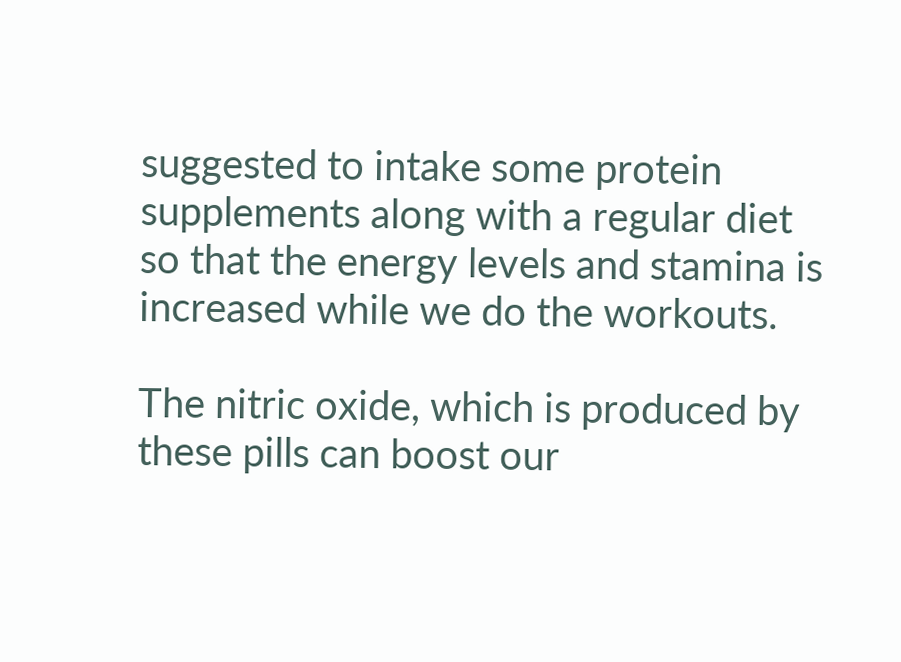suggested to intake some protein supplements along with a regular diet so that the energy levels and stamina is increased while we do the workouts.

The nitric oxide, which is produced by these pills can boost our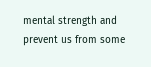mental strength and prevent us from some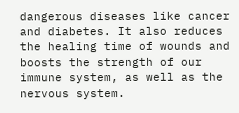dangerous diseases like cancer and diabetes. It also reduces the healing time of wounds and boosts the strength of our immune system, as well as the nervous system.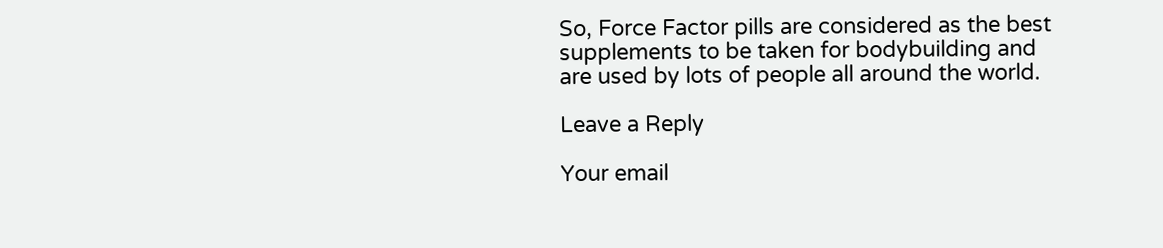So, Force Factor pills are considered as the best supplements to be taken for bodybuilding and are used by lots of people all around the world.

Leave a Reply

Your email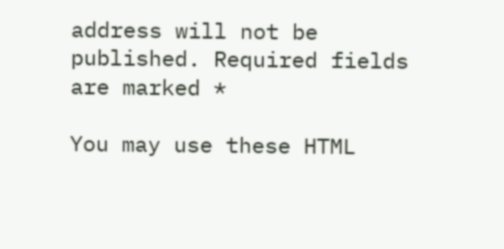address will not be published. Required fields are marked *

You may use these HTML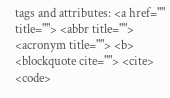tags and attributes: <a href="" title=""> <abbr title=""> <acronym title=""> <b> <blockquote cite=""> <cite> <code>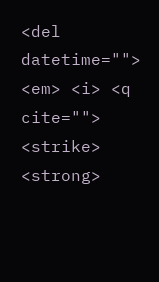<del datetime=""> <em> <i> <q cite=""> <strike> <strong>